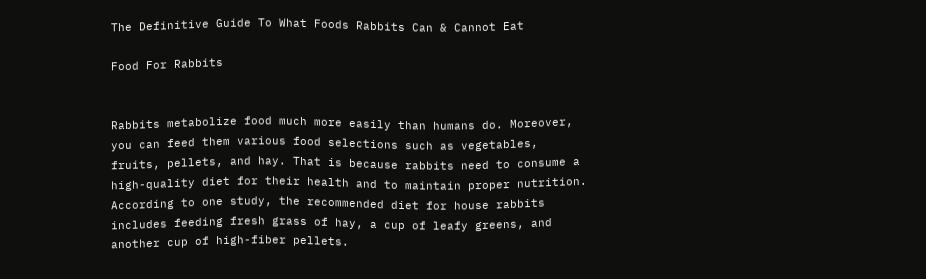The Definitive Guide To What Foods Rabbits Can & Cannot Eat

Food For Rabbits


Rabbits metabolize food much more easily than humans do. Moreover, you can feed them various food selections such as vegetables, fruits, pellets, and hay. That is because rabbits need to consume a high-quality diet for their health and to maintain proper nutrition. According to one study, the recommended diet for house rabbits includes feeding fresh grass of hay, a cup of leafy greens, and another cup of high-fiber pellets.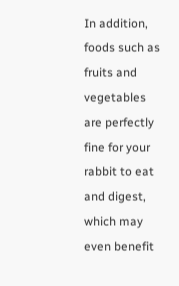In addition, foods such as fruits and vegetables are perfectly fine for your rabbit to eat and digest, which may even benefit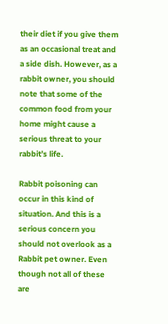their diet if you give them as an occasional treat and a side dish. However, as a rabbit owner, you should note that some of the common food from your home might cause a serious threat to your rabbit’s life.

Rabbit poisoning can occur in this kind of situation. And this is a serious concern you should not overlook as a Rabbit pet owner. Even though not all of these are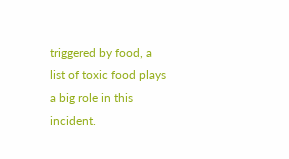triggered by food, a list of toxic food plays a big role in this incident.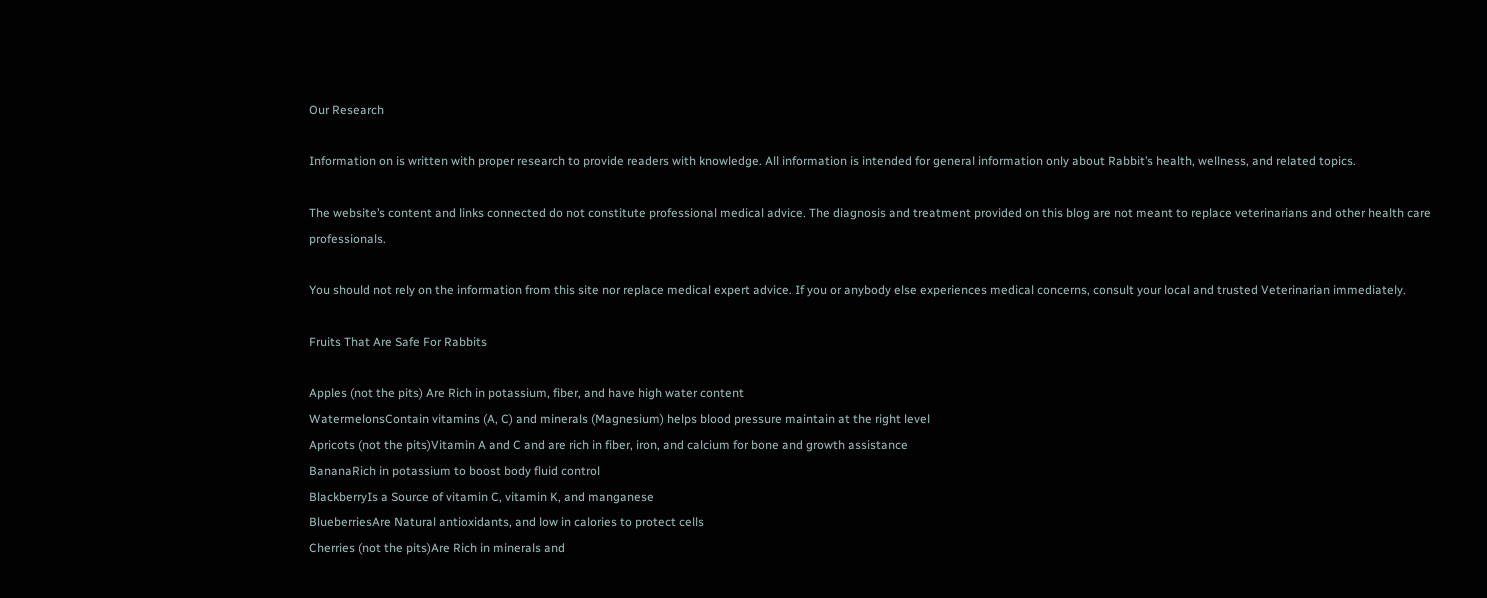Our Research

Information on is written with proper research to provide readers with knowledge. All information is intended for general information only about Rabbit’s health, wellness, and related topics.

The website’s content and links connected do not constitute professional medical advice. The diagnosis and treatment provided on this blog are not meant to replace veterinarians and other health care professionals.

You should not rely on the information from this site nor replace medical expert advice. If you or anybody else experiences medical concerns, consult your local and trusted Veterinarian immediately.

Fruits That Are Safe For Rabbits

Apples (not the pits) Are Rich in potassium, fiber, and have high water content
WatermelonsContain vitamins (A, C) and minerals (Magnesium) helps blood pressure maintain at the right level
Apricots (not the pits)Vitamin A and C and are rich in fiber, iron, and calcium for bone and growth assistance
BananaRich in potassium to boost body fluid control
BlackberryIs a Source of vitamin C, vitamin K, and manganese
BlueberriesAre Natural antioxidants, and low in calories to protect cells
Cherries (not the pits)Are Rich in minerals and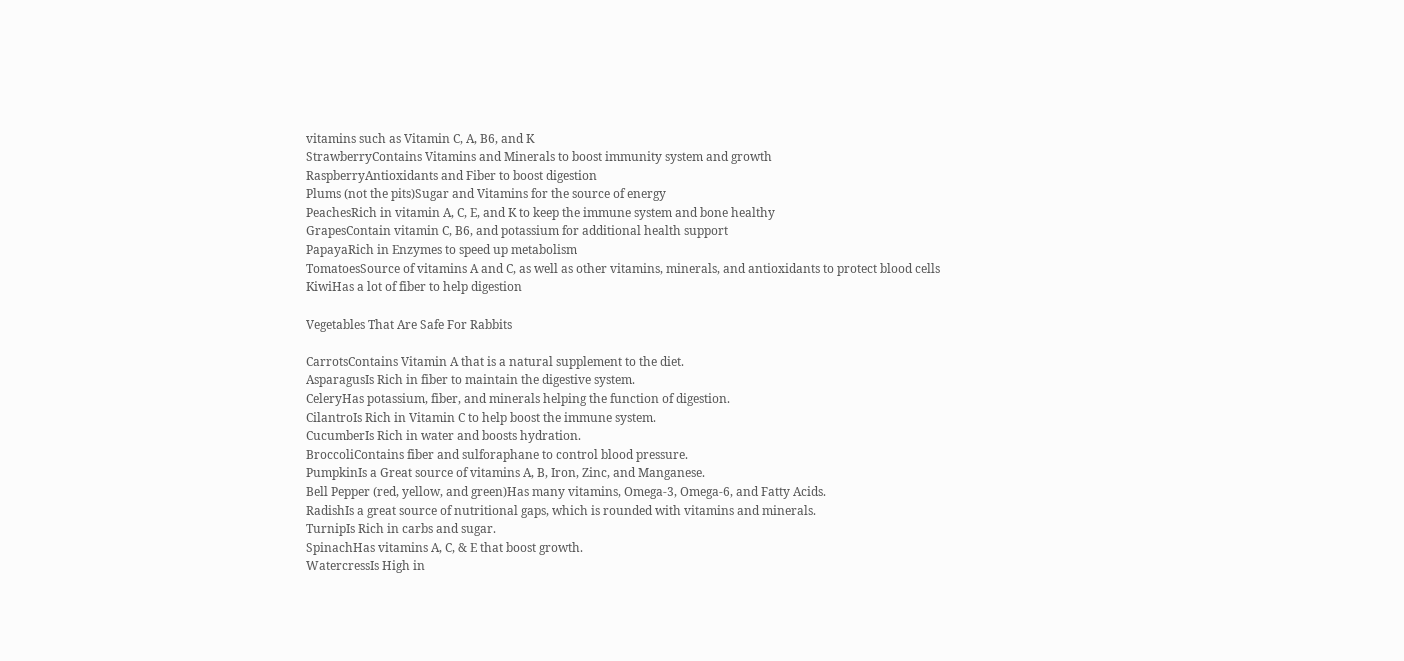vitamins such as Vitamin C, A, B6, and K
StrawberryContains Vitamins and Minerals to boost immunity system and growth
RaspberryAntioxidants and Fiber to boost digestion
Plums (not the pits)Sugar and Vitamins for the source of energy
PeachesRich in vitamin A, C, E, and K to keep the immune system and bone healthy
GrapesContain vitamin C, B6, and potassium for additional health support
PapayaRich in Enzymes to speed up metabolism
TomatoesSource of vitamins A and C, as well as other vitamins, minerals, and antioxidants to protect blood cells
KiwiHas a lot of fiber to help digestion

Vegetables That Are Safe For Rabbits

CarrotsContains Vitamin A that is a natural supplement to the diet.
AsparagusIs Rich in fiber to maintain the digestive system.
CeleryHas potassium, fiber, and minerals helping the function of digestion.
CilantroIs Rich in Vitamin C to help boost the immune system.
CucumberIs Rich in water and boosts hydration.
BroccoliContains fiber and sulforaphane to control blood pressure.
PumpkinIs a Great source of vitamins A, B, Iron, Zinc, and Manganese.
Bell Pepper (red, yellow, and green)Has many vitamins, Omega-3, Omega-6, and Fatty Acids.
RadishIs a great source of nutritional gaps, which is rounded with vitamins and minerals.
TurnipIs Rich in carbs and sugar.
SpinachHas vitamins A, C, & E that boost growth.
WatercressIs High in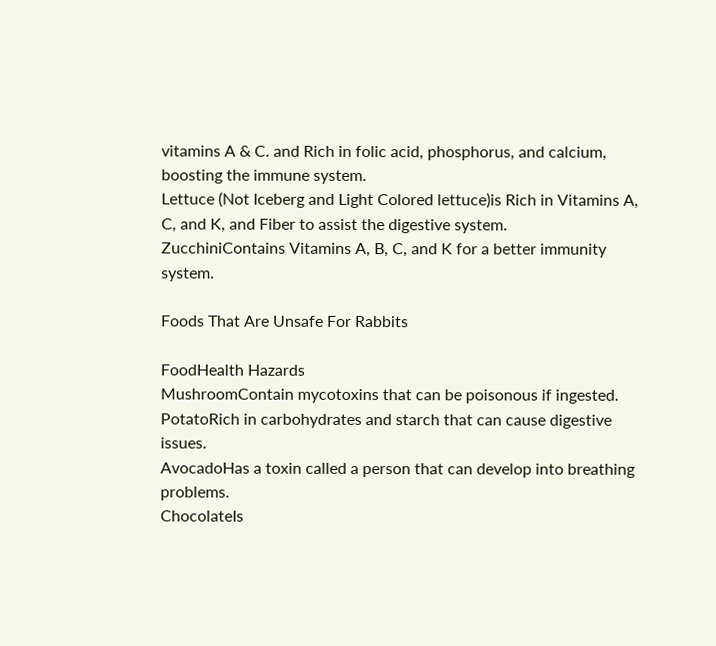vitamins A & C. and Rich in folic acid, phosphorus, and calcium, boosting the immune system.
Lettuce (Not Iceberg and Light Colored lettuce)is Rich in Vitamins A, C, and K, and Fiber to assist the digestive system.
ZucchiniContains Vitamins A, B, C, and K for a better immunity system.

Foods That Are Unsafe For Rabbits

FoodHealth Hazards
MushroomContain mycotoxins that can be poisonous if ingested.
PotatoRich in carbohydrates and starch that can cause digestive issues.
AvocadoHas a toxin called a person that can develop into breathing problems.
ChocolateIs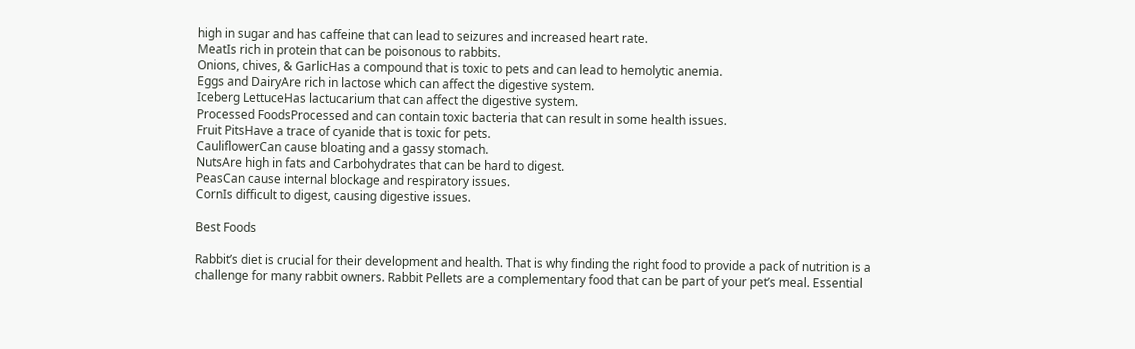high in sugar and has caffeine that can lead to seizures and increased heart rate.
MeatIs rich in protein that can be poisonous to rabbits.
Onions, chives, & GarlicHas a compound that is toxic to pets and can lead to hemolytic anemia.
Eggs and DairyAre rich in lactose which can affect the digestive system.
Iceberg LettuceHas lactucarium that can affect the digestive system.
Processed FoodsProcessed and can contain toxic bacteria that can result in some health issues.
Fruit PitsHave a trace of cyanide that is toxic for pets.
CauliflowerCan cause bloating and a gassy stomach.
NutsAre high in fats and Carbohydrates that can be hard to digest.
PeasCan cause internal blockage and respiratory issues.
CornIs difficult to digest, causing digestive issues.

Best Foods

Rabbit’s diet is crucial for their development and health. That is why finding the right food to provide a pack of nutrition is a challenge for many rabbit owners. Rabbit Pellets are a complementary food that can be part of your pet’s meal. Essential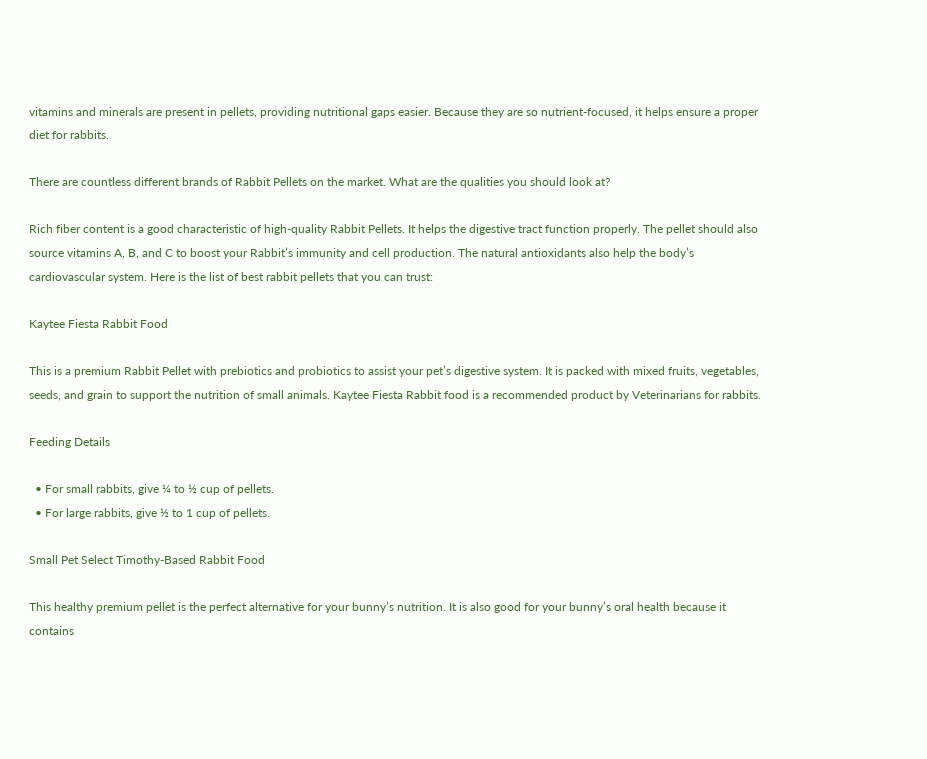vitamins and minerals are present in pellets, providing nutritional gaps easier. Because they are so nutrient-focused, it helps ensure a proper diet for rabbits.

There are countless different brands of Rabbit Pellets on the market. What are the qualities you should look at?

Rich fiber content is a good characteristic of high-quality Rabbit Pellets. It helps the digestive tract function properly. The pellet should also source vitamins A, B, and C to boost your Rabbit’s immunity and cell production. The natural antioxidants also help the body’s cardiovascular system. Here is the list of best rabbit pellets that you can trust:

Kaytee Fiesta Rabbit Food

This is a premium Rabbit Pellet with prebiotics and probiotics to assist your pet’s digestive system. It is packed with mixed fruits, vegetables, seeds, and grain to support the nutrition of small animals. Kaytee Fiesta Rabbit food is a recommended product by Veterinarians for rabbits.

Feeding Details

  • For small rabbits, give ¼ to ½ cup of pellets.
  • For large rabbits, give ½ to 1 cup of pellets.

Small Pet Select Timothy-Based Rabbit Food

This healthy premium pellet is the perfect alternative for your bunny’s nutrition. It is also good for your bunny’s oral health because it contains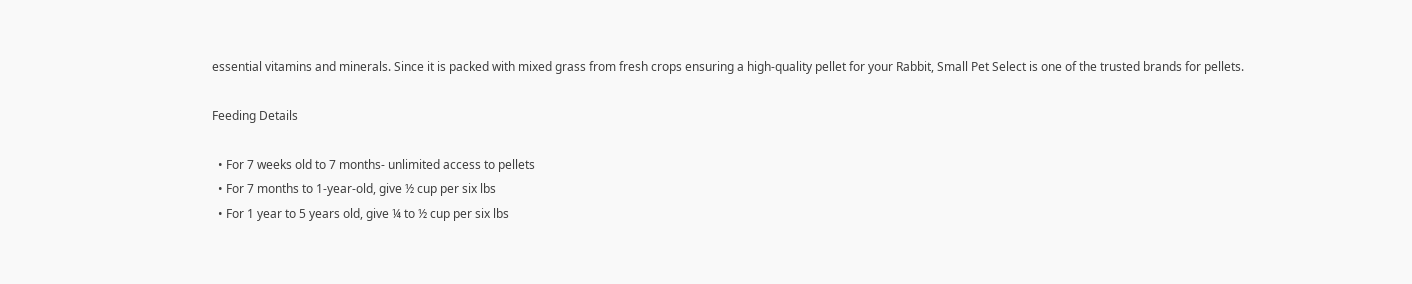essential vitamins and minerals. Since it is packed with mixed grass from fresh crops ensuring a high-quality pellet for your Rabbit, Small Pet Select is one of the trusted brands for pellets.

Feeding Details

  • For 7 weeks old to 7 months- unlimited access to pellets
  • For 7 months to 1-year-old, give ½ cup per six lbs
  • For 1 year to 5 years old, give ¼ to ½ cup per six lbs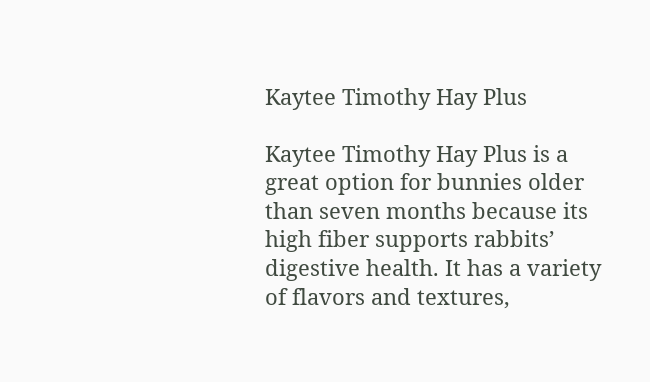Kaytee Timothy Hay Plus

Kaytee Timothy Hay Plus is a great option for bunnies older than seven months because its high fiber supports rabbits’ digestive health. It has a variety of flavors and textures,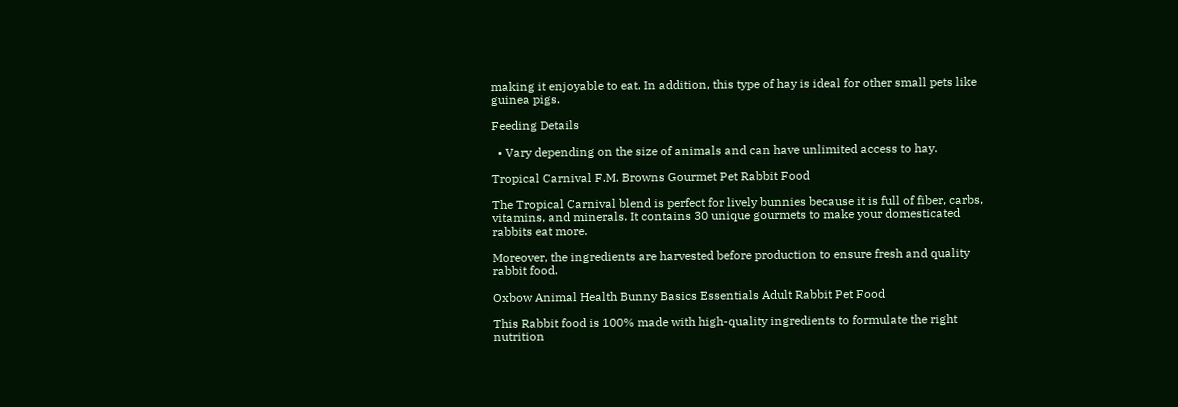making it enjoyable to eat. In addition, this type of hay is ideal for other small pets like guinea pigs.

Feeding Details

  • Vary depending on the size of animals and can have unlimited access to hay.

Tropical Carnival F.M. Browns Gourmet Pet Rabbit Food

The Tropical Carnival blend is perfect for lively bunnies because it is full of fiber, carbs, vitamins, and minerals. It contains 30 unique gourmets to make your domesticated rabbits eat more.

Moreover, the ingredients are harvested before production to ensure fresh and quality rabbit food.

Oxbow Animal Health Bunny Basics Essentials Adult Rabbit Pet Food

This Rabbit food is 100% made with high-quality ingredients to formulate the right nutrition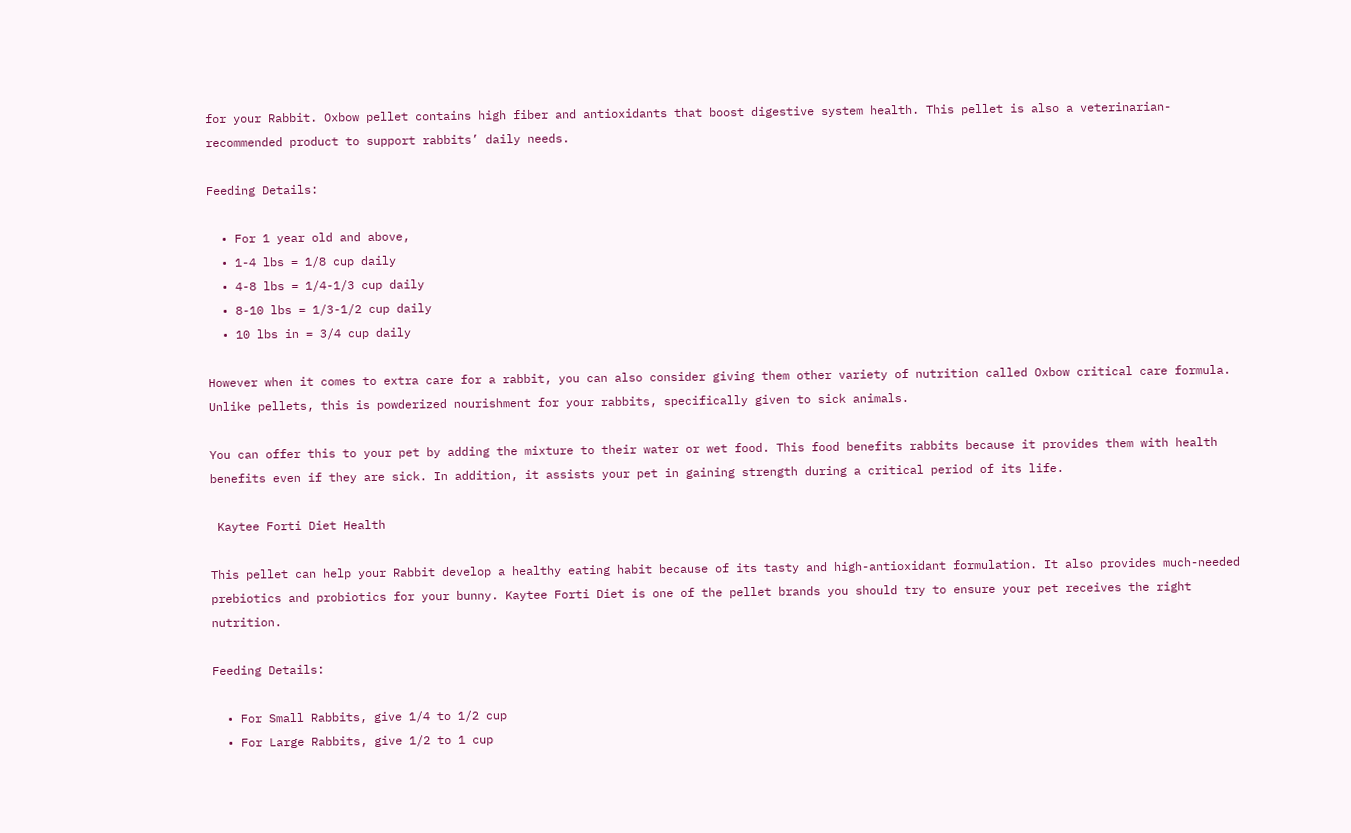for your Rabbit. Oxbow pellet contains high fiber and antioxidants that boost digestive system health. This pellet is also a veterinarian-recommended product to support rabbits’ daily needs.

Feeding Details:

  • For 1 year old and above,
  • 1-4 lbs = 1/8 cup daily
  • 4-8 lbs = 1/4-1/3 cup daily
  • 8-10 lbs = 1/3-1/2 cup daily
  • 10 lbs in = 3/4 cup daily

However when it comes to extra care for a rabbit, you can also consider giving them other variety of nutrition called Oxbow critical care formula. Unlike pellets, this is powderized nourishment for your rabbits, specifically given to sick animals.

You can offer this to your pet by adding the mixture to their water or wet food. This food benefits rabbits because it provides them with health benefits even if they are sick. In addition, it assists your pet in gaining strength during a critical period of its life.

 Kaytee Forti Diet Health

This pellet can help your Rabbit develop a healthy eating habit because of its tasty and high-antioxidant formulation. It also provides much-needed prebiotics and probiotics for your bunny. Kaytee Forti Diet is one of the pellet brands you should try to ensure your pet receives the right nutrition.

Feeding Details:

  • For Small Rabbits, give 1/4 to 1/2 cup
  • For Large Rabbits, give 1/2 to 1 cup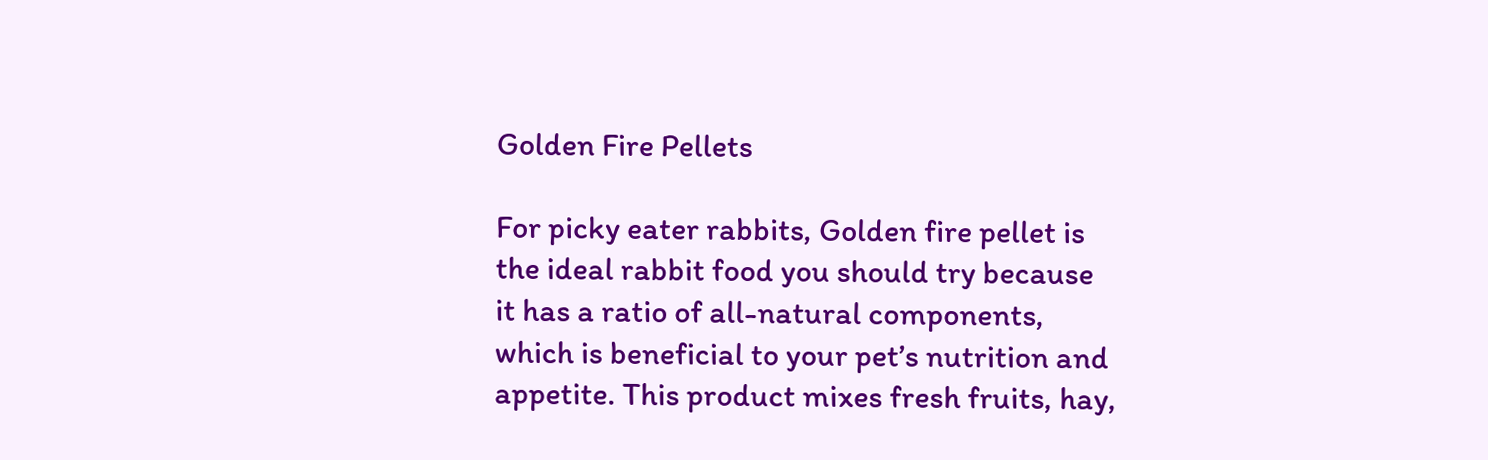Golden Fire Pellets

For picky eater rabbits, Golden fire pellet is the ideal rabbit food you should try because it has a ratio of all-natural components, which is beneficial to your pet’s nutrition and appetite. This product mixes fresh fruits, hay,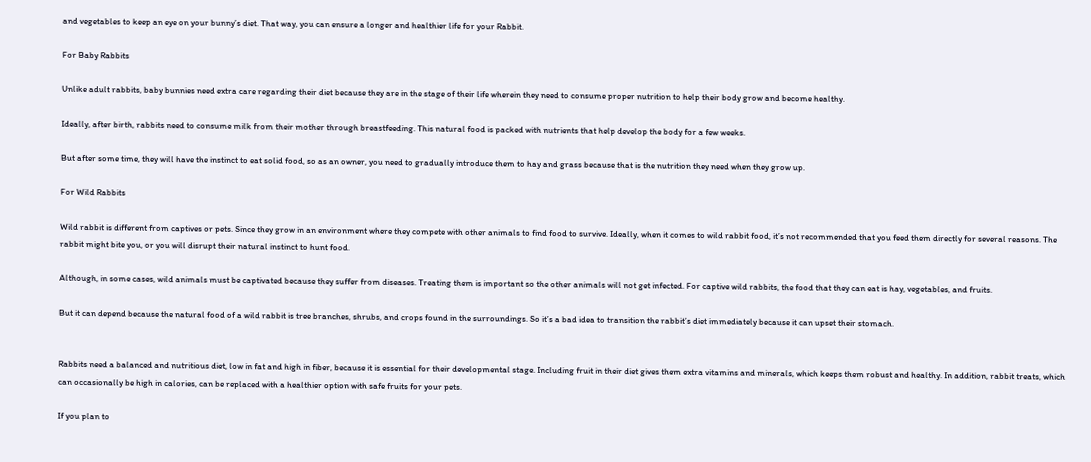and vegetables to keep an eye on your bunny’s diet. That way, you can ensure a longer and healthier life for your Rabbit.

For Baby Rabbits

Unlike adult rabbits, baby bunnies need extra care regarding their diet because they are in the stage of their life wherein they need to consume proper nutrition to help their body grow and become healthy.

Ideally, after birth, rabbits need to consume milk from their mother through breastfeeding. This natural food is packed with nutrients that help develop the body for a few weeks.

But after some time, they will have the instinct to eat solid food, so as an owner, you need to gradually introduce them to hay and grass because that is the nutrition they need when they grow up.

For Wild Rabbits

Wild rabbit is different from captives or pets. Since they grow in an environment where they compete with other animals to find food to survive. Ideally, when it comes to wild rabbit food, it’s not recommended that you feed them directly for several reasons. The rabbit might bite you, or you will disrupt their natural instinct to hunt food.

Although, in some cases, wild animals must be captivated because they suffer from diseases. Treating them is important so the other animals will not get infected. For captive wild rabbits, the food that they can eat is hay, vegetables, and fruits.

But it can depend because the natural food of a wild rabbit is tree branches, shrubs, and crops found in the surroundings. So it’s a bad idea to transition the rabbit’s diet immediately because it can upset their stomach.


Rabbits need a balanced and nutritious diet, low in fat and high in fiber, because it is essential for their developmental stage. Including fruit in their diet gives them extra vitamins and minerals, which keeps them robust and healthy. In addition, rabbit treats, which can occasionally be high in calories, can be replaced with a healthier option with safe fruits for your pets.

If you plan to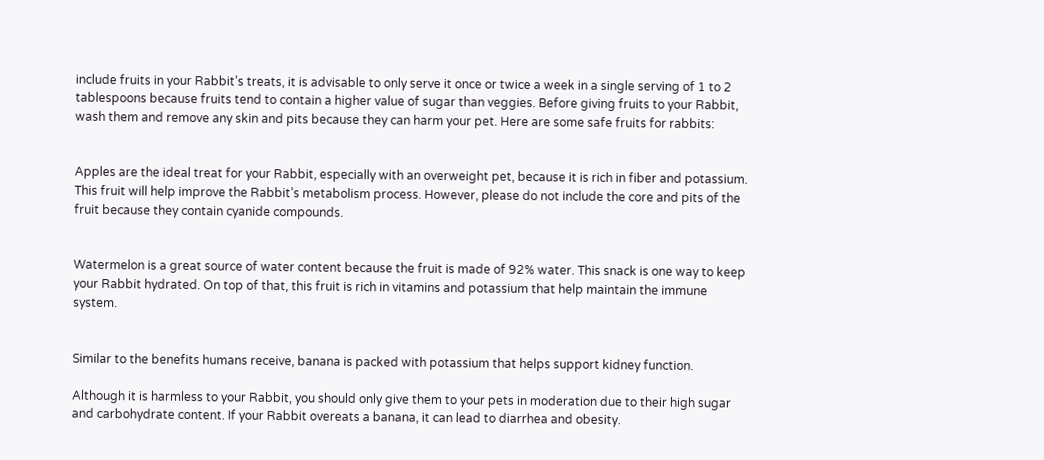include fruits in your Rabbit’s treats, it is advisable to only serve it once or twice a week in a single serving of 1 to 2 tablespoons because fruits tend to contain a higher value of sugar than veggies. Before giving fruits to your Rabbit, wash them and remove any skin and pits because they can harm your pet. Here are some safe fruits for rabbits:


Apples are the ideal treat for your Rabbit, especially with an overweight pet, because it is rich in fiber and potassium. This fruit will help improve the Rabbit’s metabolism process. However, please do not include the core and pits of the fruit because they contain cyanide compounds.


Watermelon is a great source of water content because the fruit is made of 92% water. This snack is one way to keep your Rabbit hydrated. On top of that, this fruit is rich in vitamins and potassium that help maintain the immune system.


Similar to the benefits humans receive, banana is packed with potassium that helps support kidney function.

Although it is harmless to your Rabbit, you should only give them to your pets in moderation due to their high sugar and carbohydrate content. If your Rabbit overeats a banana, it can lead to diarrhea and obesity.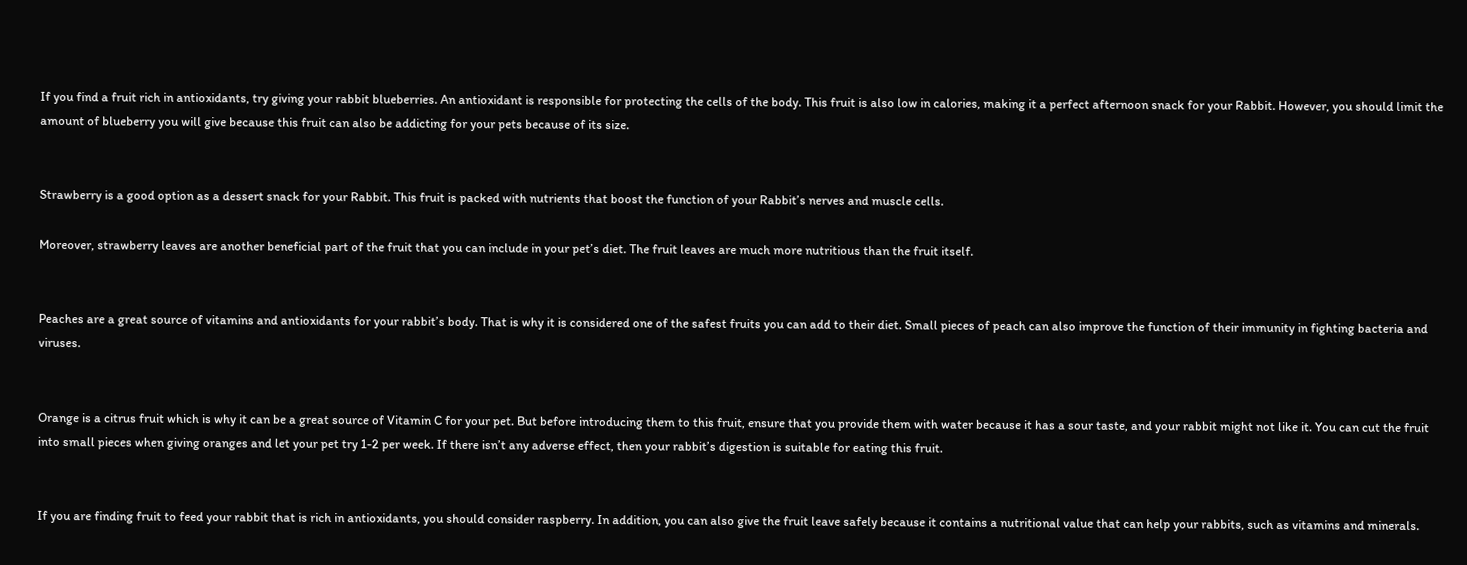If you find a fruit rich in antioxidants, try giving your rabbit blueberries. An antioxidant is responsible for protecting the cells of the body. This fruit is also low in calories, making it a perfect afternoon snack for your Rabbit. However, you should limit the amount of blueberry you will give because this fruit can also be addicting for your pets because of its size.


Strawberry is a good option as a dessert snack for your Rabbit. This fruit is packed with nutrients that boost the function of your Rabbit’s nerves and muscle cells.

Moreover, strawberry leaves are another beneficial part of the fruit that you can include in your pet’s diet. The fruit leaves are much more nutritious than the fruit itself.


Peaches are a great source of vitamins and antioxidants for your rabbit’s body. That is why it is considered one of the safest fruits you can add to their diet. Small pieces of peach can also improve the function of their immunity in fighting bacteria and viruses.


Orange is a citrus fruit which is why it can be a great source of Vitamin C for your pet. But before introducing them to this fruit, ensure that you provide them with water because it has a sour taste, and your rabbit might not like it. You can cut the fruit into small pieces when giving oranges and let your pet try 1-2 per week. If there isn’t any adverse effect, then your rabbit’s digestion is suitable for eating this fruit.


If you are finding fruit to feed your rabbit that is rich in antioxidants, you should consider raspberry. In addition, you can also give the fruit leave safely because it contains a nutritional value that can help your rabbits, such as vitamins and minerals.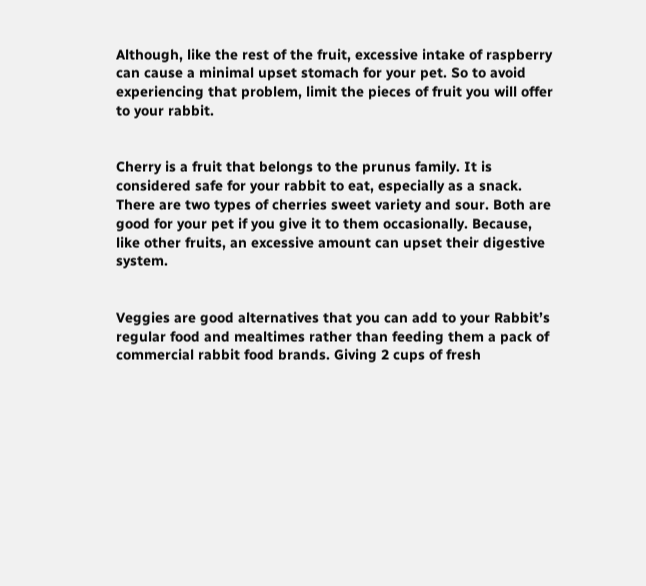Although, like the rest of the fruit, excessive intake of raspberry can cause a minimal upset stomach for your pet. So to avoid experiencing that problem, limit the pieces of fruit you will offer to your rabbit.


Cherry is a fruit that belongs to the prunus family. It is considered safe for your rabbit to eat, especially as a snack. There are two types of cherries sweet variety and sour. Both are good for your pet if you give it to them occasionally. Because, like other fruits, an excessive amount can upset their digestive system.


Veggies are good alternatives that you can add to your Rabbit’s regular food and mealtimes rather than feeding them a pack of commercial rabbit food brands. Giving 2 cups of fresh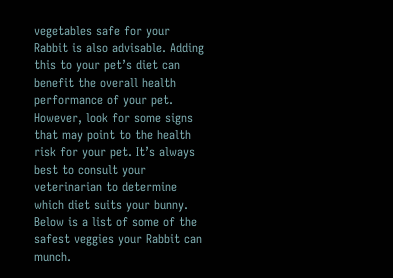vegetables safe for your Rabbit is also advisable. Adding this to your pet’s diet can benefit the overall health performance of your pet. However, look for some signs that may point to the health risk for your pet. It’s always best to consult your veterinarian to determine which diet suits your bunny. Below is a list of some of the safest veggies your Rabbit can munch.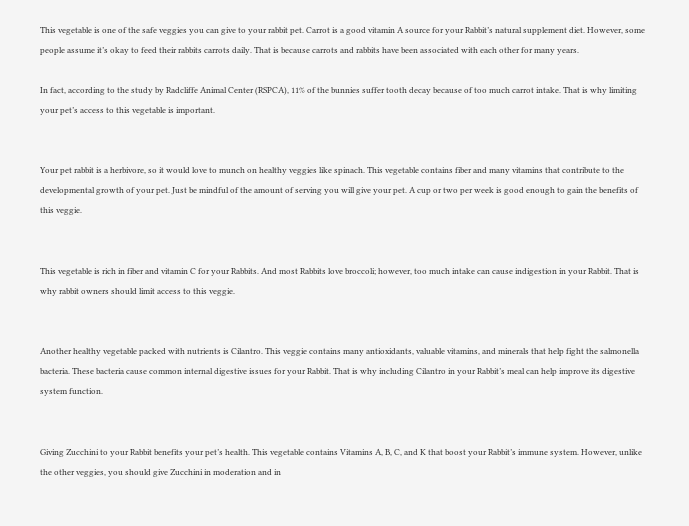This vegetable is one of the safe veggies you can give to your rabbit pet. Carrot is a good vitamin A source for your Rabbit’s natural supplement diet. However, some people assume it’s okay to feed their rabbits carrots daily. That is because carrots and rabbits have been associated with each other for many years.

In fact, according to the study by Radcliffe Animal Center (RSPCA), 11% of the bunnies suffer tooth decay because of too much carrot intake. That is why limiting your pet’s access to this vegetable is important.


Your pet rabbit is a herbivore, so it would love to munch on healthy veggies like spinach. This vegetable contains fiber and many vitamins that contribute to the developmental growth of your pet. Just be mindful of the amount of serving you will give your pet. A cup or two per week is good enough to gain the benefits of this veggie.


This vegetable is rich in fiber and vitamin C for your Rabbits. And most Rabbits love broccoli; however, too much intake can cause indigestion in your Rabbit. That is why rabbit owners should limit access to this veggie.


Another healthy vegetable packed with nutrients is Cilantro. This veggie contains many antioxidants, valuable vitamins, and minerals that help fight the salmonella bacteria. These bacteria cause common internal digestive issues for your Rabbit. That is why including Cilantro in your Rabbit’s meal can help improve its digestive system function.


Giving Zucchini to your Rabbit benefits your pet’s health. This vegetable contains Vitamins A, B, C, and K that boost your Rabbit’s immune system. However, unlike the other veggies, you should give Zucchini in moderation and in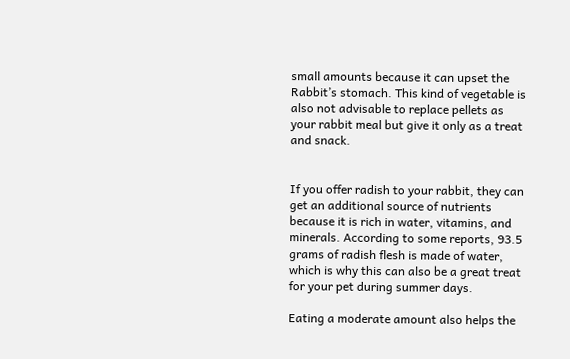small amounts because it can upset the Rabbit’s stomach. This kind of vegetable is also not advisable to replace pellets as your rabbit meal but give it only as a treat and snack.


If you offer radish to your rabbit, they can get an additional source of nutrients because it is rich in water, vitamins, and minerals. According to some reports, 93.5 grams of radish flesh is made of water, which is why this can also be a great treat for your pet during summer days.

Eating a moderate amount also helps the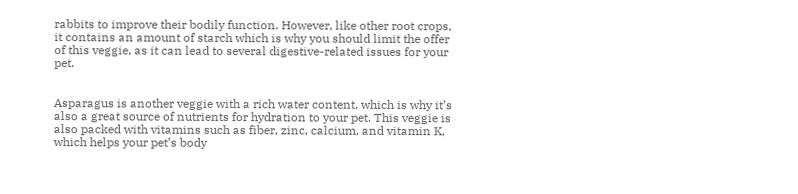rabbits to improve their bodily function. However, like other root crops, it contains an amount of starch which is why you should limit the offer of this veggie, as it can lead to several digestive-related issues for your pet.


Asparagus is another veggie with a rich water content, which is why it’s also a great source of nutrients for hydration to your pet. This veggie is also packed with vitamins such as fiber, zinc, calcium, and vitamin K, which helps your pet’s body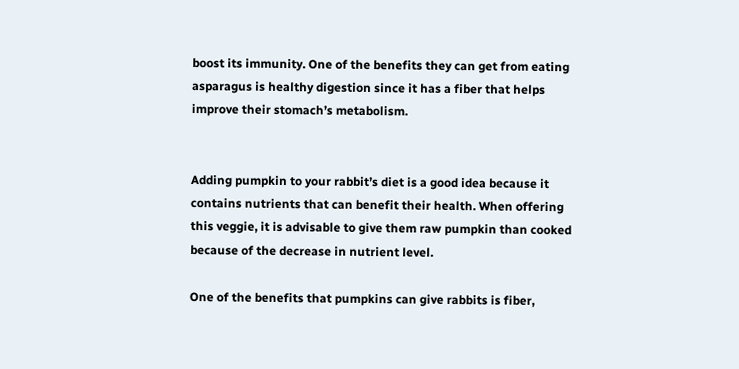boost its immunity. One of the benefits they can get from eating asparagus is healthy digestion since it has a fiber that helps improve their stomach’s metabolism.


Adding pumpkin to your rabbit’s diet is a good idea because it contains nutrients that can benefit their health. When offering this veggie, it is advisable to give them raw pumpkin than cooked because of the decrease in nutrient level.

One of the benefits that pumpkins can give rabbits is fiber,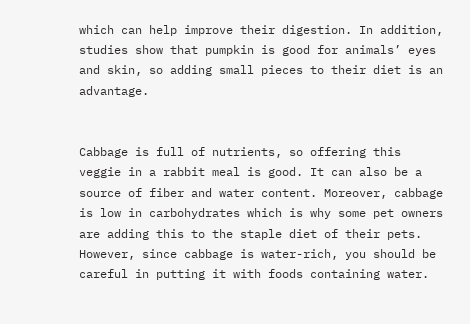which can help improve their digestion. In addition, studies show that pumpkin is good for animals’ eyes and skin, so adding small pieces to their diet is an advantage.


Cabbage is full of nutrients, so offering this veggie in a rabbit meal is good. It can also be a source of fiber and water content. Moreover, cabbage is low in carbohydrates which is why some pet owners are adding this to the staple diet of their pets. However, since cabbage is water-rich, you should be careful in putting it with foods containing water.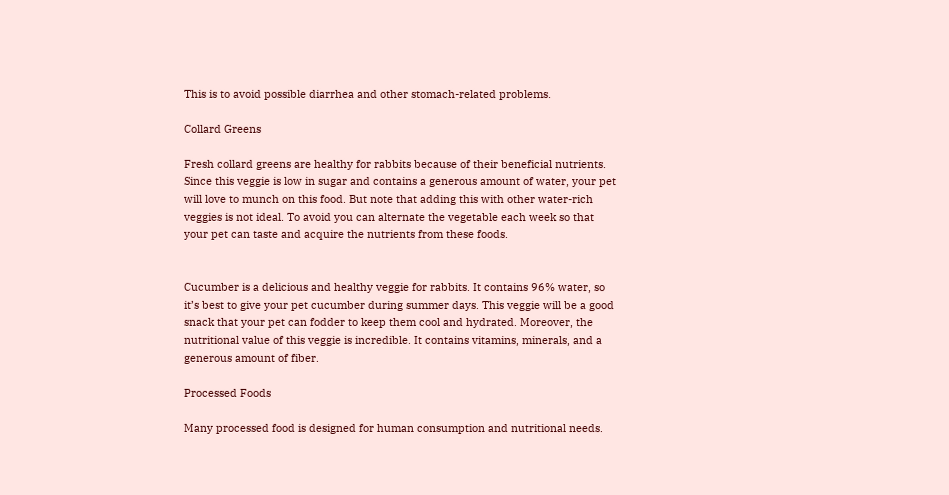This is to avoid possible diarrhea and other stomach-related problems.

Collard Greens

Fresh collard greens are healthy for rabbits because of their beneficial nutrients. Since this veggie is low in sugar and contains a generous amount of water, your pet will love to munch on this food. But note that adding this with other water-rich veggies is not ideal. To avoid you can alternate the vegetable each week so that your pet can taste and acquire the nutrients from these foods.


Cucumber is a delicious and healthy veggie for rabbits. It contains 96% water, so it’s best to give your pet cucumber during summer days. This veggie will be a good snack that your pet can fodder to keep them cool and hydrated. Moreover, the nutritional value of this veggie is incredible. It contains vitamins, minerals, and a generous amount of fiber.

Processed Foods

Many processed food is designed for human consumption and nutritional needs.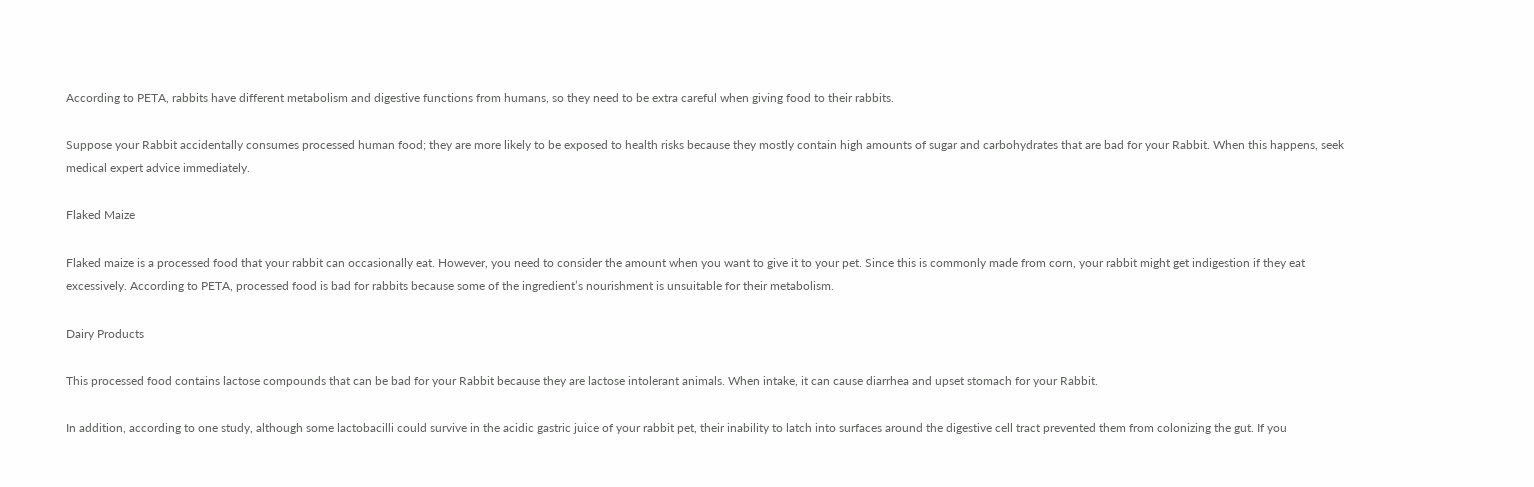According to PETA, rabbits have different metabolism and digestive functions from humans, so they need to be extra careful when giving food to their rabbits.

Suppose your Rabbit accidentally consumes processed human food; they are more likely to be exposed to health risks because they mostly contain high amounts of sugar and carbohydrates that are bad for your Rabbit. When this happens, seek medical expert advice immediately.

Flaked Maize

Flaked maize is a processed food that your rabbit can occasionally eat. However, you need to consider the amount when you want to give it to your pet. Since this is commonly made from corn, your rabbit might get indigestion if they eat excessively. According to PETA, processed food is bad for rabbits because some of the ingredient’s nourishment is unsuitable for their metabolism.

Dairy Products

This processed food contains lactose compounds that can be bad for your Rabbit because they are lactose intolerant animals. When intake, it can cause diarrhea and upset stomach for your Rabbit.

In addition, according to one study, although some lactobacilli could survive in the acidic gastric juice of your rabbit pet, their inability to latch into surfaces around the digestive cell tract prevented them from colonizing the gut. If you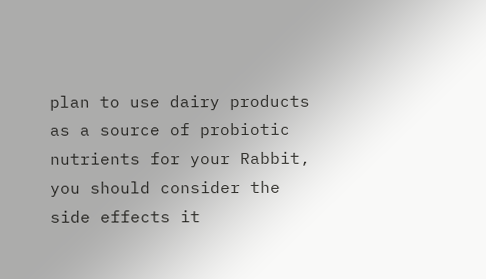plan to use dairy products as a source of probiotic nutrients for your Rabbit, you should consider the side effects it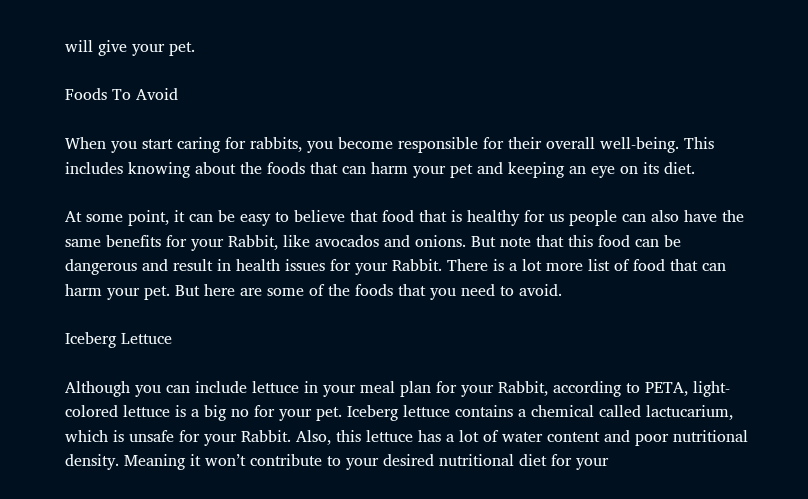will give your pet.

Foods To Avoid

When you start caring for rabbits, you become responsible for their overall well-being. This includes knowing about the foods that can harm your pet and keeping an eye on its diet.

At some point, it can be easy to believe that food that is healthy for us people can also have the same benefits for your Rabbit, like avocados and onions. But note that this food can be dangerous and result in health issues for your Rabbit. There is a lot more list of food that can harm your pet. But here are some of the foods that you need to avoid.

Iceberg Lettuce

Although you can include lettuce in your meal plan for your Rabbit, according to PETA, light-colored lettuce is a big no for your pet. Iceberg lettuce contains a chemical called lactucarium, which is unsafe for your Rabbit. Also, this lettuce has a lot of water content and poor nutritional density. Meaning it won’t contribute to your desired nutritional diet for your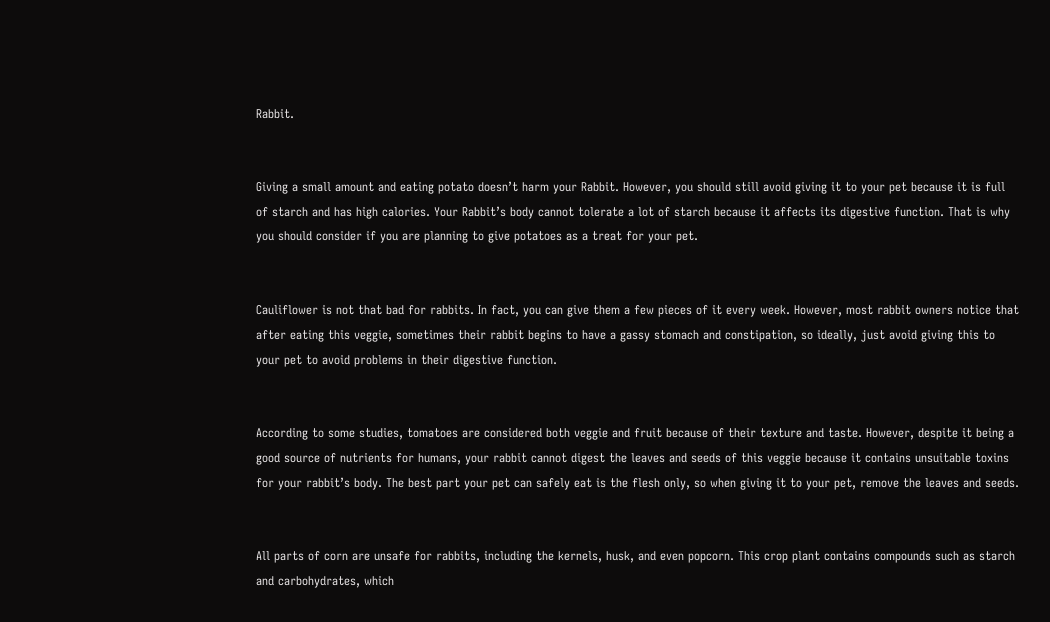Rabbit.


Giving a small amount and eating potato doesn’t harm your Rabbit. However, you should still avoid giving it to your pet because it is full of starch and has high calories. Your Rabbit’s body cannot tolerate a lot of starch because it affects its digestive function. That is why you should consider if you are planning to give potatoes as a treat for your pet.


Cauliflower is not that bad for rabbits. In fact, you can give them a few pieces of it every week. However, most rabbit owners notice that after eating this veggie, sometimes their rabbit begins to have a gassy stomach and constipation, so ideally, just avoid giving this to your pet to avoid problems in their digestive function.


According to some studies, tomatoes are considered both veggie and fruit because of their texture and taste. However, despite it being a good source of nutrients for humans, your rabbit cannot digest the leaves and seeds of this veggie because it contains unsuitable toxins for your rabbit’s body. The best part your pet can safely eat is the flesh only, so when giving it to your pet, remove the leaves and seeds.


All parts of corn are unsafe for rabbits, including the kernels, husk, and even popcorn. This crop plant contains compounds such as starch and carbohydrates, which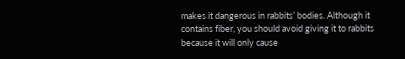makes it dangerous in rabbits’ bodies. Although it contains fiber, you should avoid giving it to rabbits because it will only cause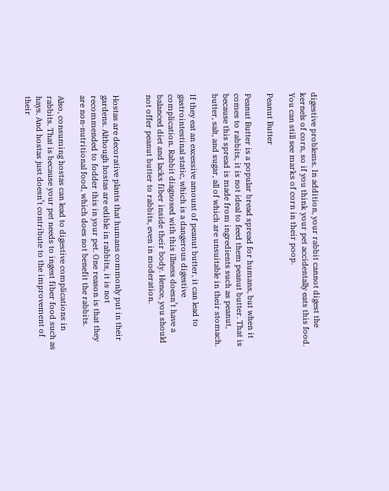digestive problems. In addition, your rabbit cannot digest the kernels of corn, so if you think your pet accidentally eats this food. You can still see marks of corn in their poop.

Peanut Butter

Peanut Butter is a popular bread spread for humans, but when it comes to rabbits, it is not ideal to feed them peanut butter. That is because this spread is made from ingredients such as peanut, butter, salt, and sugar, all of which are unsuitable in their stomach.

If they eat an excessive amount of peanut butter, it can lead to gastrointestinal static, which is a dangerous digestive complication. Rabbit diagnosed with this illness doesn’t have a balanced diet and lacks fiber inside their body. Hence, you should not offer peanut butter to rabbits, even in moderation.


Hostas are decorative plants that humans commonly put in their gardens. Although hostas are edible in rabbits, it is not recommended to fodder this in your pet. One reason is that they are non-nutritional food, which does not benefit the rabbits.

Also, consuming hostas can lead to digestive complications in rabbits. That is because your pet needs to ingest fiber food such as hays. And hostas just doesn’t contribute to the improvement of their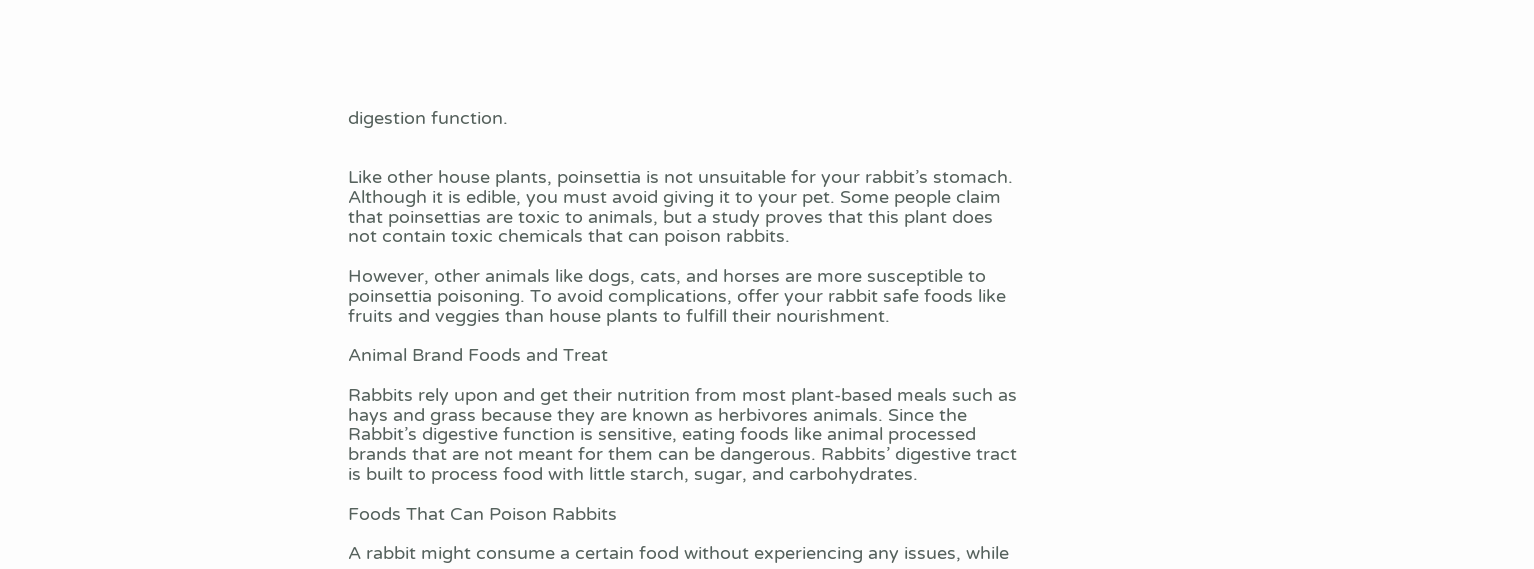digestion function.


Like other house plants, poinsettia is not unsuitable for your rabbit’s stomach. Although it is edible, you must avoid giving it to your pet. Some people claim that poinsettias are toxic to animals, but a study proves that this plant does not contain toxic chemicals that can poison rabbits.

However, other animals like dogs, cats, and horses are more susceptible to poinsettia poisoning. To avoid complications, offer your rabbit safe foods like fruits and veggies than house plants to fulfill their nourishment.

Animal Brand Foods and Treat

Rabbits rely upon and get their nutrition from most plant-based meals such as hays and grass because they are known as herbivores animals. Since the Rabbit’s digestive function is sensitive, eating foods like animal processed brands that are not meant for them can be dangerous. Rabbits’ digestive tract is built to process food with little starch, sugar, and carbohydrates.

Foods That Can Poison Rabbits

A rabbit might consume a certain food without experiencing any issues, while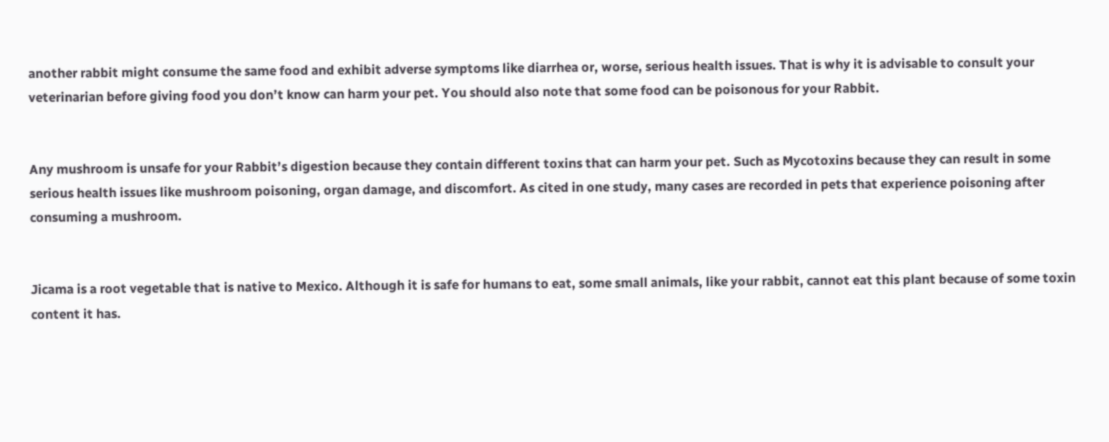another rabbit might consume the same food and exhibit adverse symptoms like diarrhea or, worse, serious health issues. That is why it is advisable to consult your veterinarian before giving food you don’t know can harm your pet. You should also note that some food can be poisonous for your Rabbit.


Any mushroom is unsafe for your Rabbit’s digestion because they contain different toxins that can harm your pet. Such as Mycotoxins because they can result in some serious health issues like mushroom poisoning, organ damage, and discomfort. As cited in one study, many cases are recorded in pets that experience poisoning after consuming a mushroom.


Jicama is a root vegetable that is native to Mexico. Although it is safe for humans to eat, some small animals, like your rabbit, cannot eat this plant because of some toxin content it has.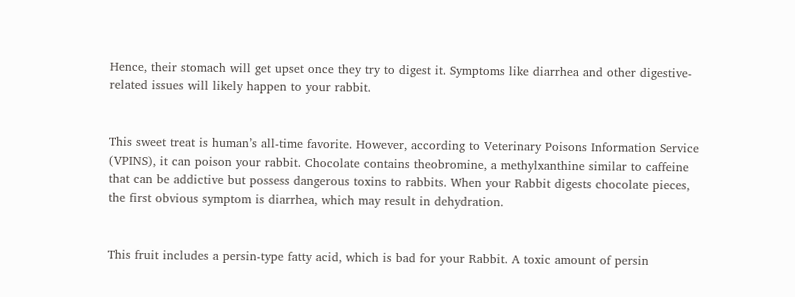Hence, their stomach will get upset once they try to digest it. Symptoms like diarrhea and other digestive-related issues will likely happen to your rabbit.


This sweet treat is human’s all-time favorite. However, according to Veterinary Poisons Information Service (VPINS), it can poison your rabbit. Chocolate contains theobromine, a methylxanthine similar to caffeine that can be addictive but possess dangerous toxins to rabbits. When your Rabbit digests chocolate pieces, the first obvious symptom is diarrhea, which may result in dehydration.


This fruit includes a persin-type fatty acid, which is bad for your Rabbit. A toxic amount of persin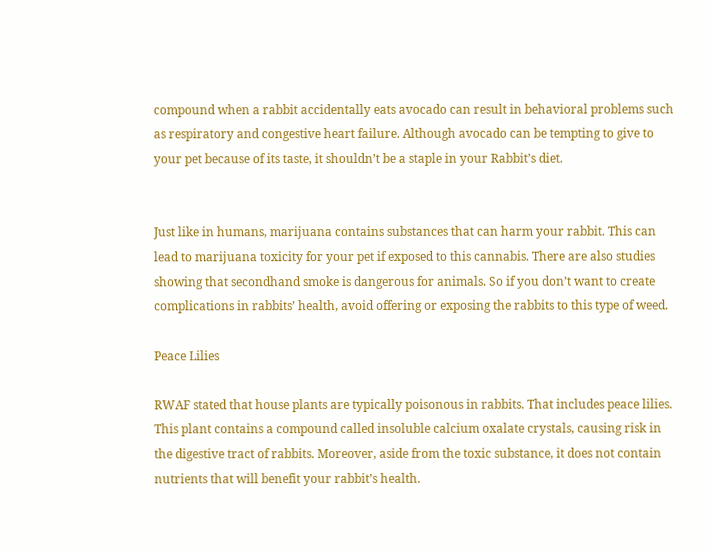compound when a rabbit accidentally eats avocado can result in behavioral problems such as respiratory and congestive heart failure. Although avocado can be tempting to give to your pet because of its taste, it shouldn’t be a staple in your Rabbit’s diet.


Just like in humans, marijuana contains substances that can harm your rabbit. This can lead to marijuana toxicity for your pet if exposed to this cannabis. There are also studies showing that secondhand smoke is dangerous for animals. So if you don’t want to create complications in rabbits’ health, avoid offering or exposing the rabbits to this type of weed.

Peace Lilies

RWAF stated that house plants are typically poisonous in rabbits. That includes peace lilies. This plant contains a compound called insoluble calcium oxalate crystals, causing risk in the digestive tract of rabbits. Moreover, aside from the toxic substance, it does not contain nutrients that will benefit your rabbit’s health.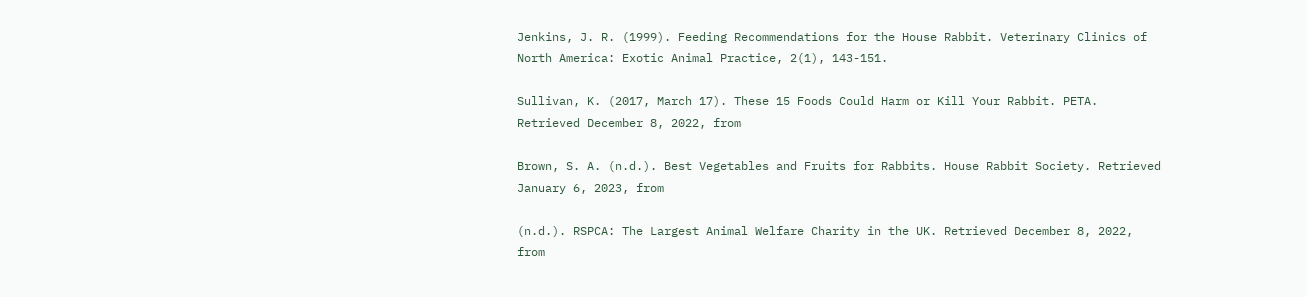Jenkins, J. R. (1999). Feeding Recommendations for the House Rabbit. Veterinary Clinics of North America: Exotic Animal Practice, 2(1), 143-151.

Sullivan, K. (2017, March 17). These 15 Foods Could Harm or Kill Your Rabbit. PETA. Retrieved December 8, 2022, from

Brown, S. A. (n.d.). Best Vegetables and Fruits for Rabbits. House Rabbit Society. Retrieved January 6, 2023, from

(n.d.). RSPCA: The Largest Animal Welfare Charity in the UK. Retrieved December 8, 2022, from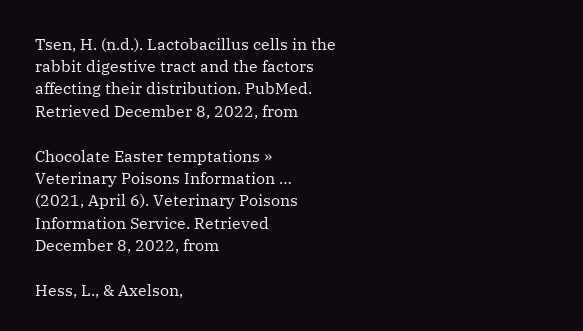Tsen, H. (n.d.). Lactobacillus cells in the rabbit digestive tract and the factors affecting their distribution. PubMed. Retrieved December 8, 2022, from

Chocolate Easter temptations » Veterinary Poisons Information … (2021, April 6). Veterinary Poisons Information Service. Retrieved December 8, 2022, from

Hess, L., & Axelson,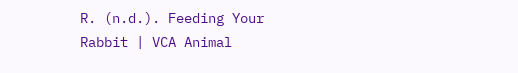R. (n.d.). Feeding Your Rabbit | VCA Animal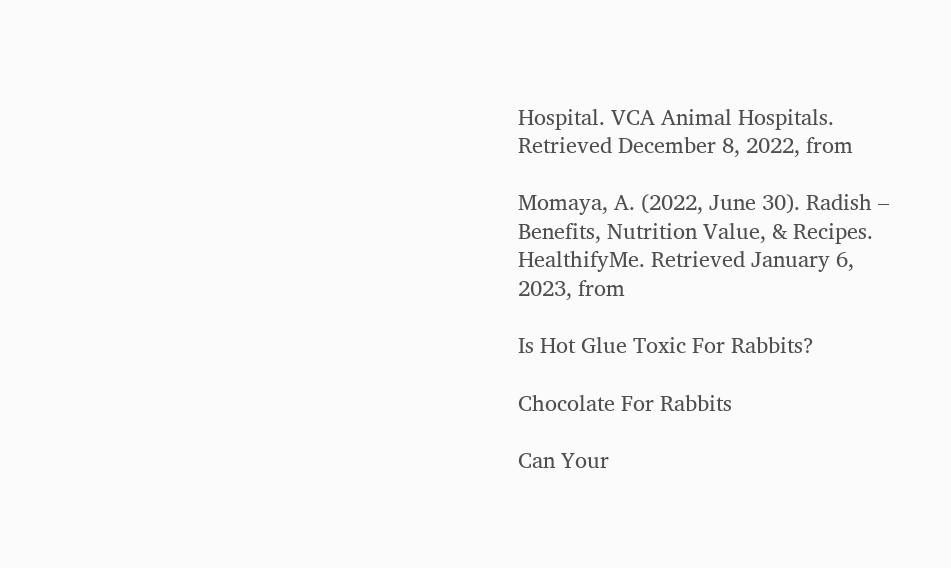Hospital. VCA Animal Hospitals. Retrieved December 8, 2022, from

Momaya, A. (2022, June 30). Radish – Benefits, Nutrition Value, & Recipes. HealthifyMe. Retrieved January 6, 2023, from

Is Hot Glue Toxic For Rabbits?

Chocolate For Rabbits

Can Your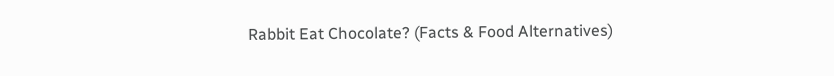Rabbit Eat Chocolate? (Facts & Food Alternatives)